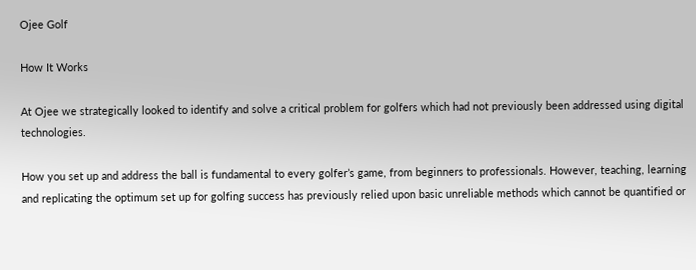Ojee Golf

How It Works

At Ojee we strategically looked to identify and solve a critical problem for golfers which had not previously been addressed using digital technologies.

How you set up and address the ball is fundamental to every golfer’s game, from beginners to professionals. However, teaching, learning and replicating the optimum set up for golfing success has previously relied upon basic unreliable methods which cannot be quantified or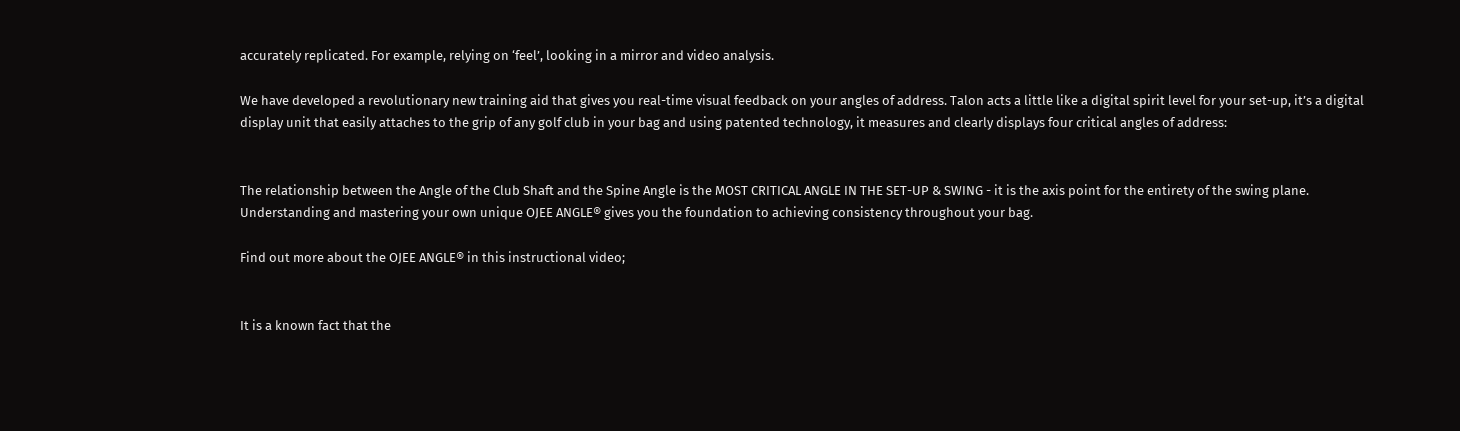accurately replicated. For example, relying on ‘feel’, looking in a mirror and video analysis.

We have developed a revolutionary new training aid that gives you real-time visual feedback on your angles of address. Talon acts a little like a digital spirit level for your set-up, it’s a digital display unit that easily attaches to the grip of any golf club in your bag and using patented technology, it measures and clearly displays four critical angles of address:


The relationship between the Angle of the Club Shaft and the Spine Angle is the MOST CRITICAL ANGLE IN THE SET-UP & SWING - it is the axis point for the entirety of the swing plane. Understanding and mastering your own unique OJEE ANGLE® gives you the foundation to achieving consistency throughout your bag.

Find out more about the OJEE ANGLE® in this instructional video;


It is a known fact that the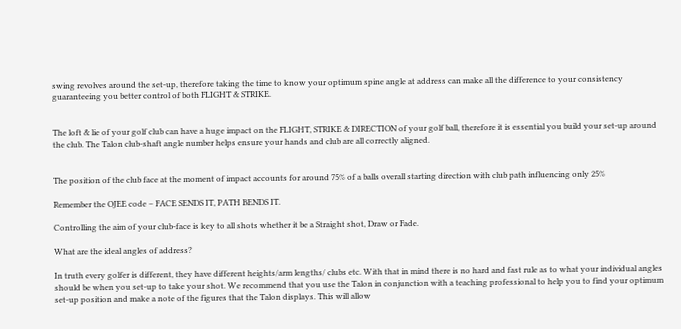swing revolves around the set-up, therefore taking the time to know your optimum spine angle at address can make all the difference to your consistency guaranteeing you better control of both FLIGHT & STRIKE.


The loft & lie of your golf club can have a huge impact on the FLIGHT, STRIKE & DIRECTION of your golf ball, therefore it is essential you build your set-up around the club. The Talon club-shaft angle number helps ensure your hands and club are all correctly aligned.


The position of the club face at the moment of impact accounts for around 75% of a balls overall starting direction with club path influencing only 25%

Remember the OJEE code – FACE SENDS IT, PATH BENDS IT.

Controlling the aim of your club-face is key to all shots whether it be a Straight shot, Draw or Fade.

What are the ideal angles of address?

In truth every golfer is different, they have different heights/arm lengths/ clubs etc. With that in mind there is no hard and fast rule as to what your individual angles should be when you set-up to take your shot. We recommend that you use the Talon in conjunction with a teaching professional to help you to find your optimum set-up position and make a note of the figures that the Talon displays. This will allow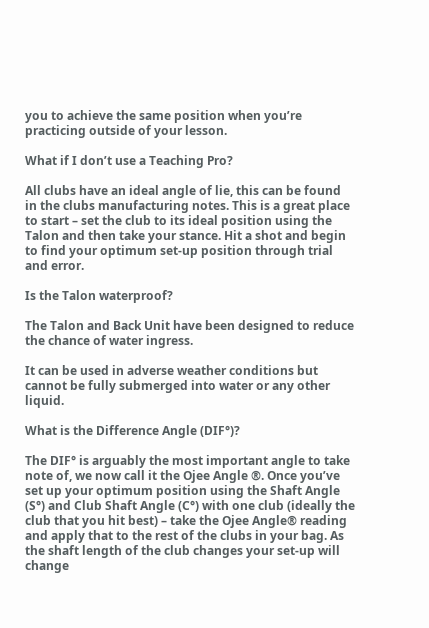you to achieve the same position when you’re practicing outside of your lesson.

What if I don’t use a Teaching Pro?

All clubs have an ideal angle of lie, this can be found in the clubs manufacturing notes. This is a great place to start – set the club to its ideal position using the Talon and then take your stance. Hit a shot and begin to find your optimum set-up position through trial and error.

Is the Talon waterproof?

The Talon and Back Unit have been designed to reduce the chance of water ingress.

It can be used in adverse weather conditions but cannot be fully submerged into water or any other liquid.

What is the Difference Angle (DIF°)?

The DIF° is arguably the most important angle to take note of, we now call it the Ojee Angle ®. Once you’ve set up your optimum position using the Shaft Angle (S°) and Club Shaft Angle (C°) with one club (ideally the club that you hit best) – take the Ojee Angle® reading and apply that to the rest of the clubs in your bag. As the shaft length of the club changes your set-up will change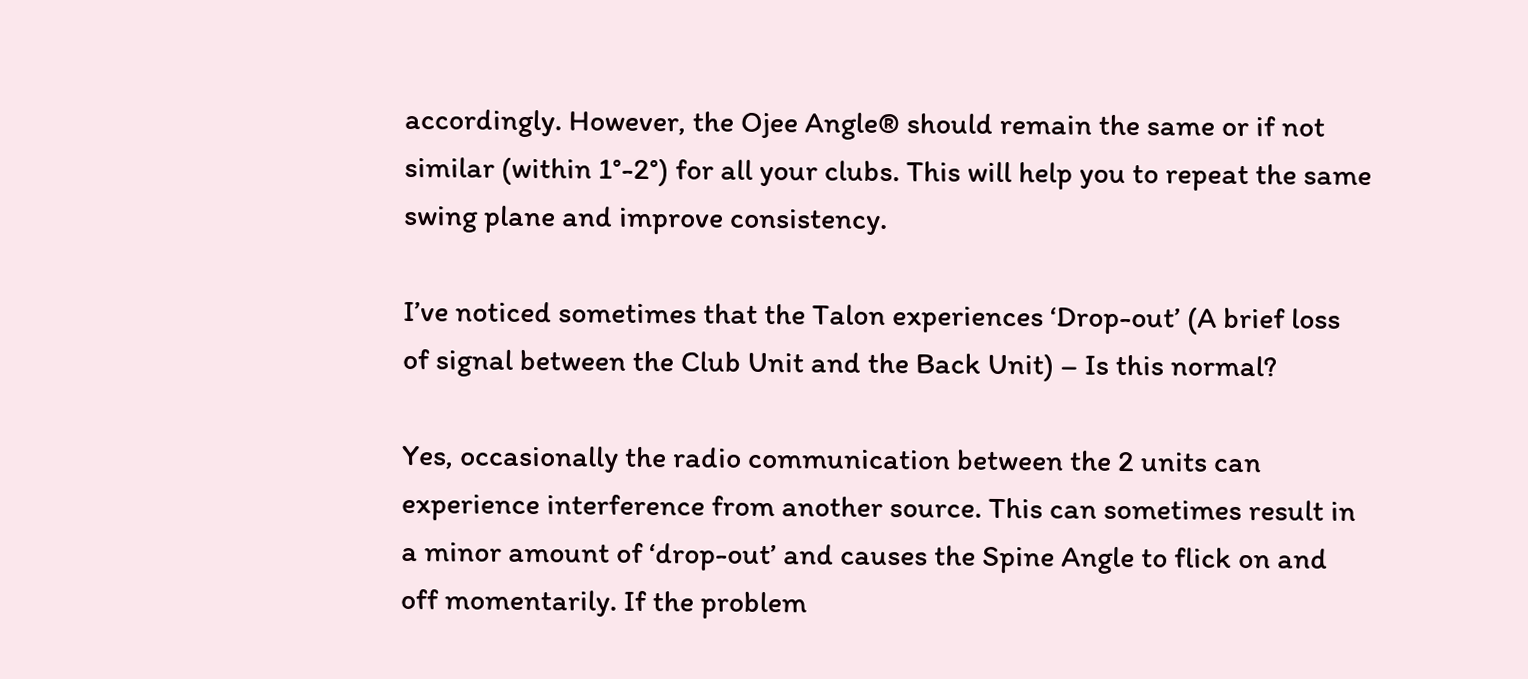accordingly. However, the Ojee Angle® should remain the same or if not similar (within 1°-2°) for all your clubs. This will help you to repeat the same swing plane and improve consistency.

I’ve noticed sometimes that the Talon experiences ‘Drop-out’ (A brief loss of signal between the Club Unit and the Back Unit) – Is this normal?

Yes, occasionally the radio communication between the 2 units can experience interference from another source. This can sometimes result in a minor amount of ‘drop-out’ and causes the Spine Angle to flick on and off momentarily. If the problem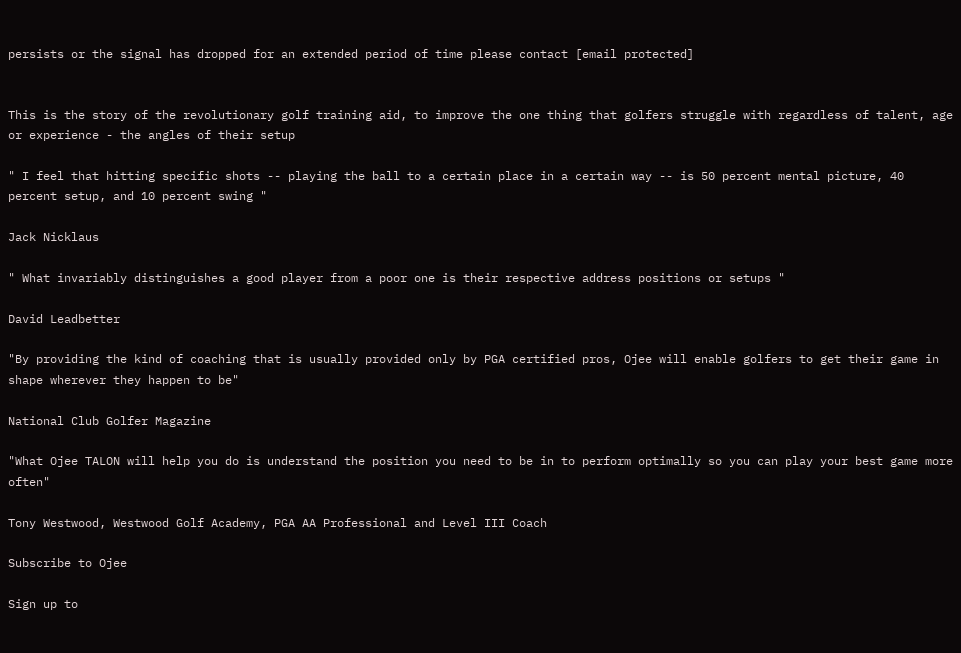persists or the signal has dropped for an extended period of time please contact [email protected]


This is the story of the revolutionary golf training aid, to improve the one thing that golfers struggle with regardless of talent, age or experience - the angles of their setup

" I feel that hitting specific shots -- playing the ball to a certain place in a certain way -- is 50 percent mental picture, 40 percent setup, and 10 percent swing "

Jack Nicklaus

" What invariably distinguishes a good player from a poor one is their respective address positions or setups "

David Leadbetter

"By providing the kind of coaching that is usually provided only by PGA certified pros, Ojee will enable golfers to get their game in shape wherever they happen to be"

National Club Golfer Magazine

"What Ojee TALON will help you do is understand the position you need to be in to perform optimally so you can play your best game more often"

Tony Westwood, Westwood Golf Academy, PGA AA Professional and Level III Coach

Subscribe to Ojee

Sign up to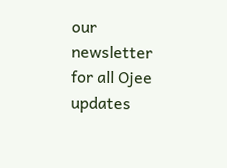our newsletter for all Ojee updates